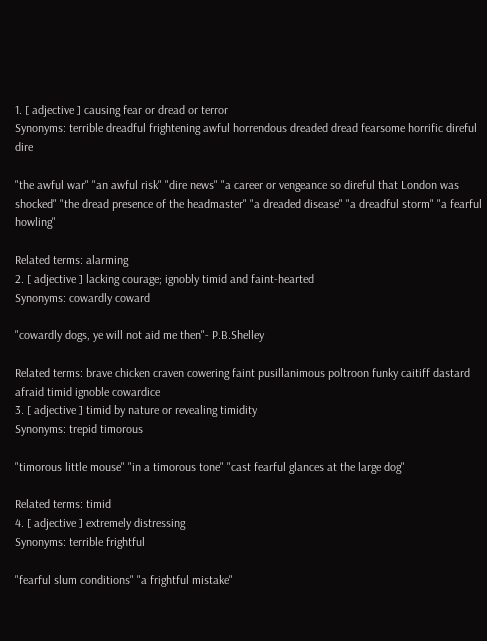1. [ adjective ] causing fear or dread or terror
Synonyms: terrible dreadful frightening awful horrendous dreaded dread fearsome horrific direful dire

"the awful war" "an awful risk" "dire news" "a career or vengeance so direful that London was shocked" "the dread presence of the headmaster" "a dreaded disease" "a dreadful storm" "a fearful howling"

Related terms: alarming
2. [ adjective ] lacking courage; ignobly timid and faint-hearted
Synonyms: cowardly coward

"cowardly dogs, ye will not aid me then"- P.B.Shelley

Related terms: brave chicken craven cowering faint pusillanimous poltroon funky caitiff dastard afraid timid ignoble cowardice
3. [ adjective ] timid by nature or revealing timidity
Synonyms: trepid timorous

"timorous little mouse" "in a timorous tone" "cast fearful glances at the large dog"

Related terms: timid
4. [ adjective ] extremely distressing
Synonyms: terrible frightful

"fearful slum conditions" "a frightful mistake"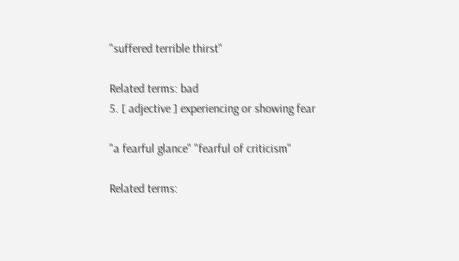"suffered terrible thirst"

Related terms: bad
5. [ adjective ] experiencing or showing fear

"a fearful glance" "fearful of criticism"

Related terms: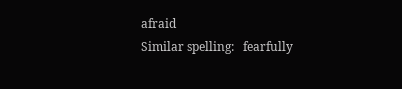afraid
Similar spelling:   fearfully